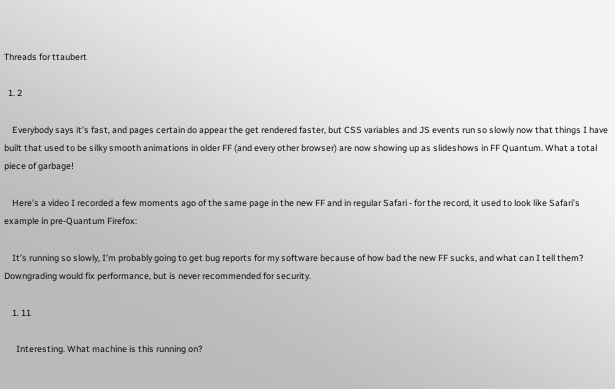Threads for ttaubert

  1. 2

    Everybody says it’s fast, and pages certain do appear the get rendered faster, but CSS variables and JS events run so slowly now that things I have built that used to be silky smooth animations in older FF (and every other browser) are now showing up as slideshows in FF Quantum. What a total piece of garbage!

    Here’s a video I recorded a few moments ago of the same page in the new FF and in regular Safari - for the record, it used to look like Safari’s example in pre-Quantum Firefox:

    It’s running so slowly, I’m probably going to get bug reports for my software because of how bad the new FF sucks, and what can I tell them? Downgrading would fix performance, but is never recommended for security.

    1. 11

      Interesting. What machine is this running on?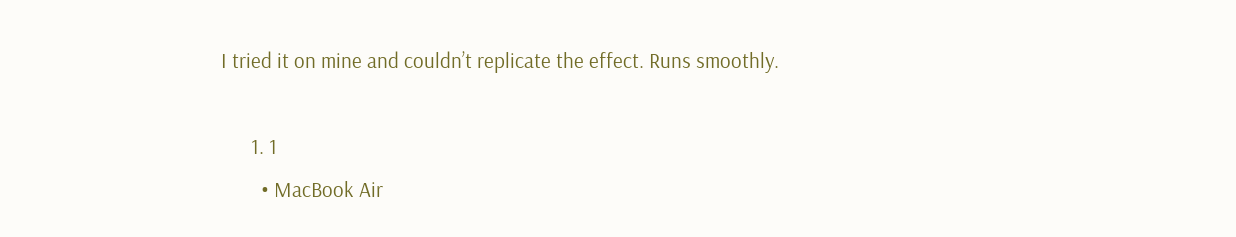I tried it on mine and couldn’t replicate the effect. Runs smoothly.

      1. 1
        • MacBook Air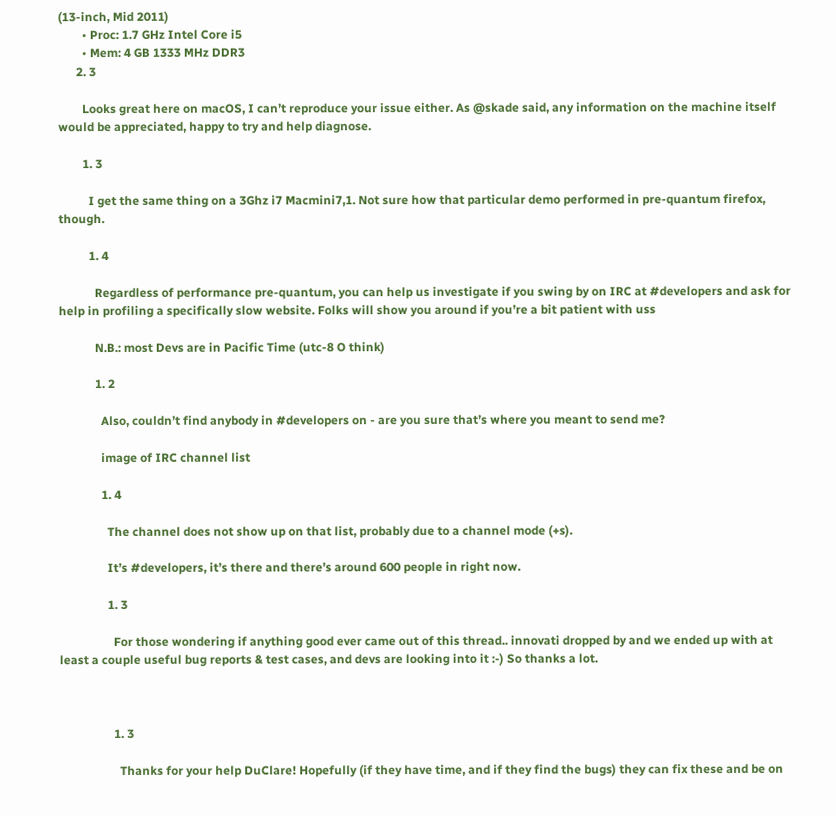(13-inch, Mid 2011)
        • Proc: 1.7 GHz Intel Core i5
        • Mem: 4 GB 1333 MHz DDR3
      2. 3

        Looks great here on macOS, I can’t reproduce your issue either. As @skade said, any information on the machine itself would be appreciated, happy to try and help diagnose.

        1. 3

          I get the same thing on a 3Ghz i7 Macmini7,1. Not sure how that particular demo performed in pre-quantum firefox, though.

          1. 4

            Regardless of performance pre-quantum, you can help us investigate if you swing by on IRC at #developers and ask for help in profiling a specifically slow website. Folks will show you around if you’re a bit patient with uss

            N.B.: most Devs are in Pacific Time (utc-8 O think)

            1. 2

              Also, couldn’t find anybody in #developers on - are you sure that’s where you meant to send me?

              image of IRC channel list

              1. 4

                The channel does not show up on that list, probably due to a channel mode (+s).

                It’s #developers, it’s there and there’s around 600 people in right now.

                1. 3

                  For those wondering if anything good ever came out of this thread.. innovati dropped by and we ended up with at least a couple useful bug reports & test cases, and devs are looking into it :-) So thanks a lot.



                  1. 3

                    Thanks for your help DuClare! Hopefully (if they have time, and if they find the bugs) they can fix these and be on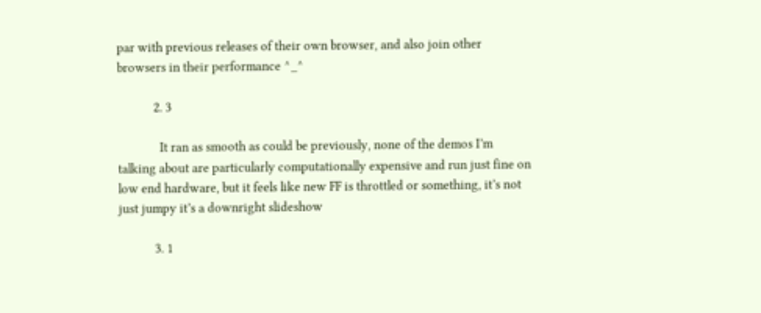par with previous releases of their own browser, and also join other browsers in their performance ^_^

            2. 3

              It ran as smooth as could be previously, none of the demos I’m talking about are particularly computationally expensive and run just fine on low end hardware, but it feels like new FF is throttled or something, it’s not just jumpy it’s a downright slideshow

            3. 1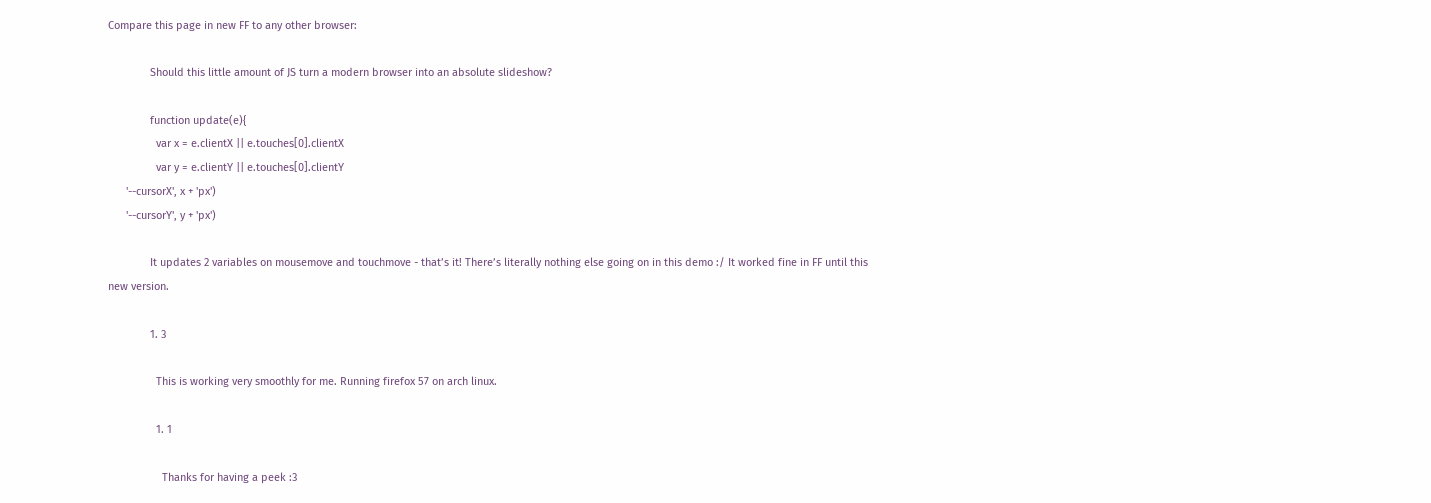Compare this page in new FF to any other browser:

              Should this little amount of JS turn a modern browser into an absolute slideshow?

              function update(e){
                var x = e.clientX || e.touches[0].clientX
                var y = e.clientY || e.touches[0].clientY
      '--cursorX', x + 'px')
      '--cursorY', y + 'px')

              It updates 2 variables on mousemove and touchmove - that’s it! There’s literally nothing else going on in this demo :/ It worked fine in FF until this new version.

              1. 3

                This is working very smoothly for me. Running firefox 57 on arch linux.

                1. 1

                  Thanks for having a peek :3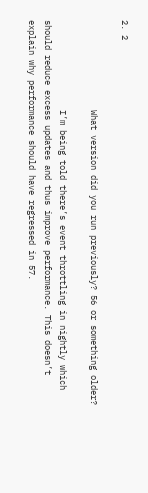2. 2

                  What version did you run previously? 56 or something older?

                  I’m being told there’s event throttling in nightly which should reduce excess updates and thus improve performance. This doesn’t explain why performance should have regressed in 57.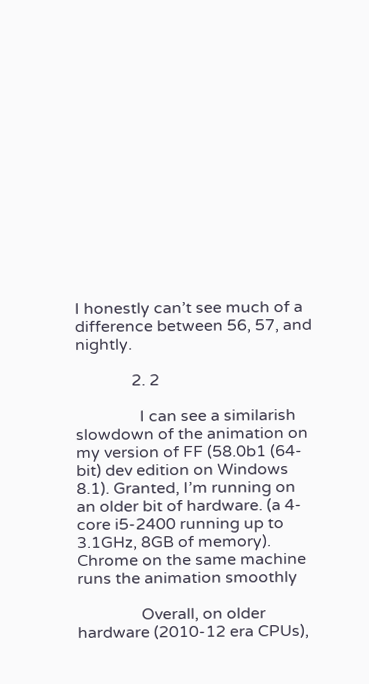I honestly can’t see much of a difference between 56, 57, and nightly.

              2. 2

                I can see a similarish slowdown of the animation on my version of FF (58.0b1 (64-bit) dev edition on Windows 8.1). Granted, I’m running on an older bit of hardware. (a 4-core i5-2400 running up to 3.1GHz, 8GB of memory). Chrome on the same machine runs the animation smoothly

                Overall, on older hardware (2010-12 era CPUs),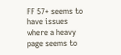FF 57+ seems to have issues where a heavy page seems to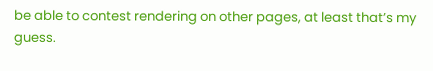be able to contest rendering on other pages, at least that’s my guess.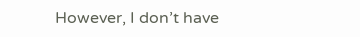However, I don’t have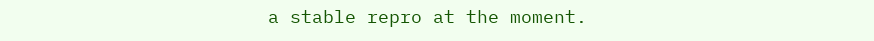a stable repro at the moment.